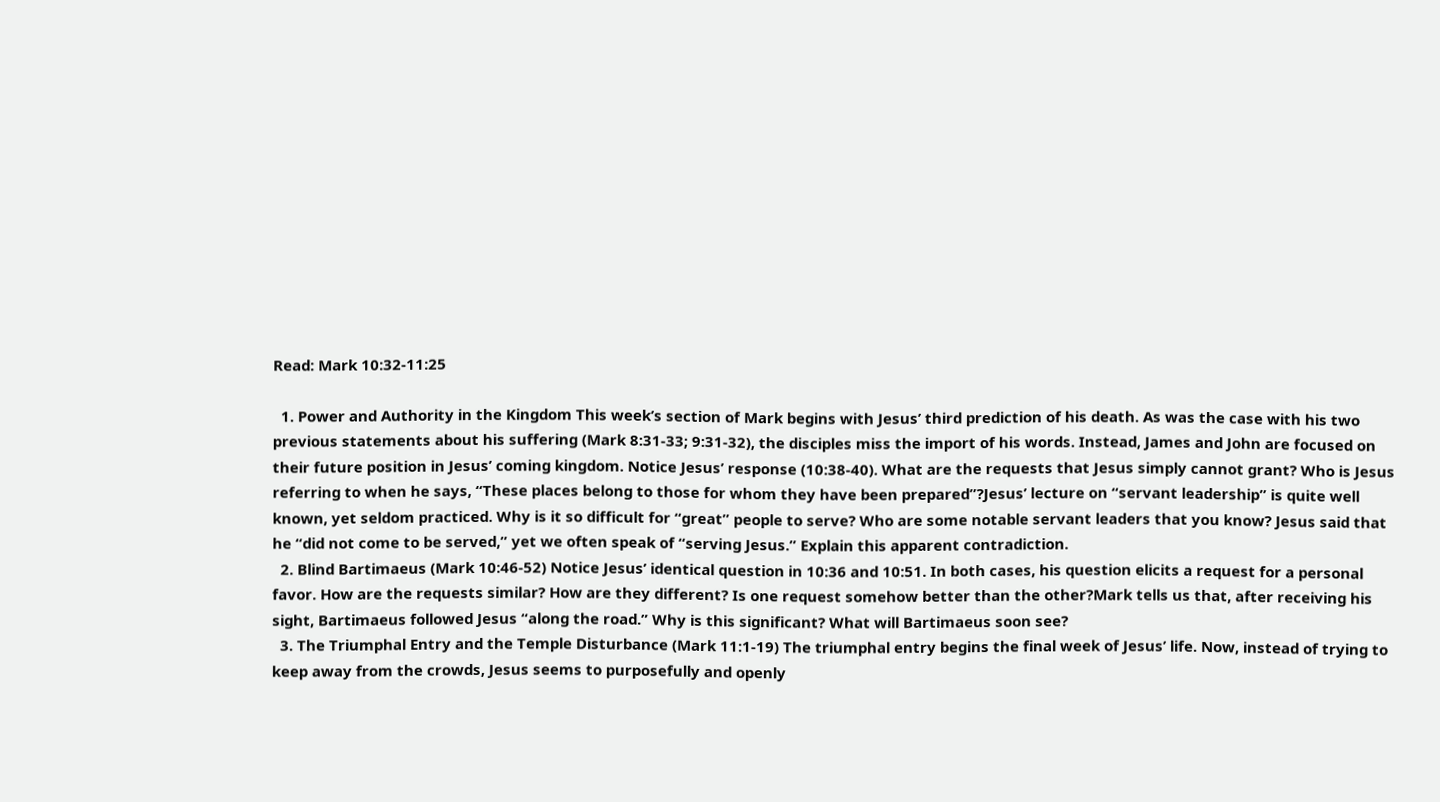Read: Mark 10:32-11:25

  1. Power and Authority in the Kingdom This week’s section of Mark begins with Jesus’ third prediction of his death. As was the case with his two previous statements about his suffering (Mark 8:31-33; 9:31-32), the disciples miss the import of his words. Instead, James and John are focused on their future position in Jesus’ coming kingdom. Notice Jesus’ response (10:38-40). What are the requests that Jesus simply cannot grant? Who is Jesus referring to when he says, “These places belong to those for whom they have been prepared”?Jesus’ lecture on “servant leadership” is quite well known, yet seldom practiced. Why is it so difficult for “great” people to serve? Who are some notable servant leaders that you know? Jesus said that he “did not come to be served,” yet we often speak of “serving Jesus.” Explain this apparent contradiction.
  2. Blind Bartimaeus (Mark 10:46-52) Notice Jesus’ identical question in 10:36 and 10:51. In both cases, his question elicits a request for a personal favor. How are the requests similar? How are they different? Is one request somehow better than the other?Mark tells us that, after receiving his sight, Bartimaeus followed Jesus “along the road.” Why is this significant? What will Bartimaeus soon see?
  3. The Triumphal Entry and the Temple Disturbance (Mark 11:1-19) The triumphal entry begins the final week of Jesus’ life. Now, instead of trying to keep away from the crowds, Jesus seems to purposefully and openly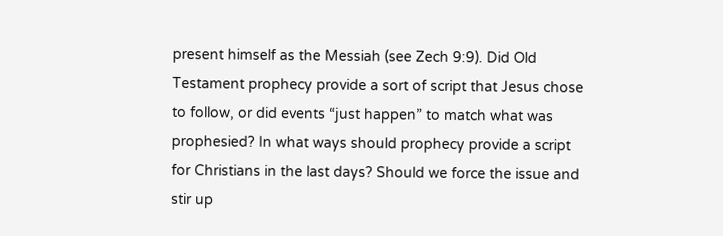present himself as the Messiah (see Zech 9:9). Did Old Testament prophecy provide a sort of script that Jesus chose to follow, or did events “just happen” to match what was prophesied? In what ways should prophecy provide a script for Christians in the last days? Should we force the issue and stir up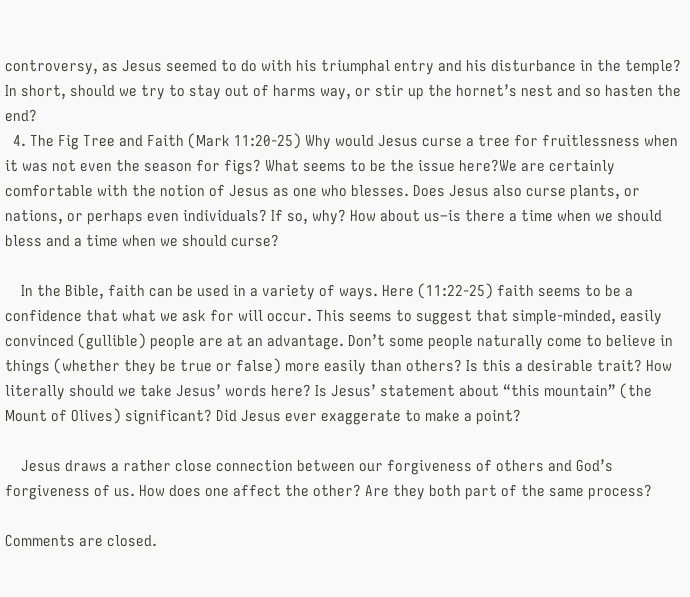controversy, as Jesus seemed to do with his triumphal entry and his disturbance in the temple? In short, should we try to stay out of harms way, or stir up the hornet’s nest and so hasten the end?
  4. The Fig Tree and Faith (Mark 11:20-25) Why would Jesus curse a tree for fruitlessness when it was not even the season for figs? What seems to be the issue here?We are certainly comfortable with the notion of Jesus as one who blesses. Does Jesus also curse plants, or nations, or perhaps even individuals? If so, why? How about us–is there a time when we should bless and a time when we should curse?

    In the Bible, faith can be used in a variety of ways. Here (11:22-25) faith seems to be a confidence that what we ask for will occur. This seems to suggest that simple-minded, easily convinced (gullible) people are at an advantage. Don’t some people naturally come to believe in things (whether they be true or false) more easily than others? Is this a desirable trait? How literally should we take Jesus’ words here? Is Jesus’ statement about “this mountain” (the Mount of Olives) significant? Did Jesus ever exaggerate to make a point?

    Jesus draws a rather close connection between our forgiveness of others and God’s forgiveness of us. How does one affect the other? Are they both part of the same process?

Comments are closed.